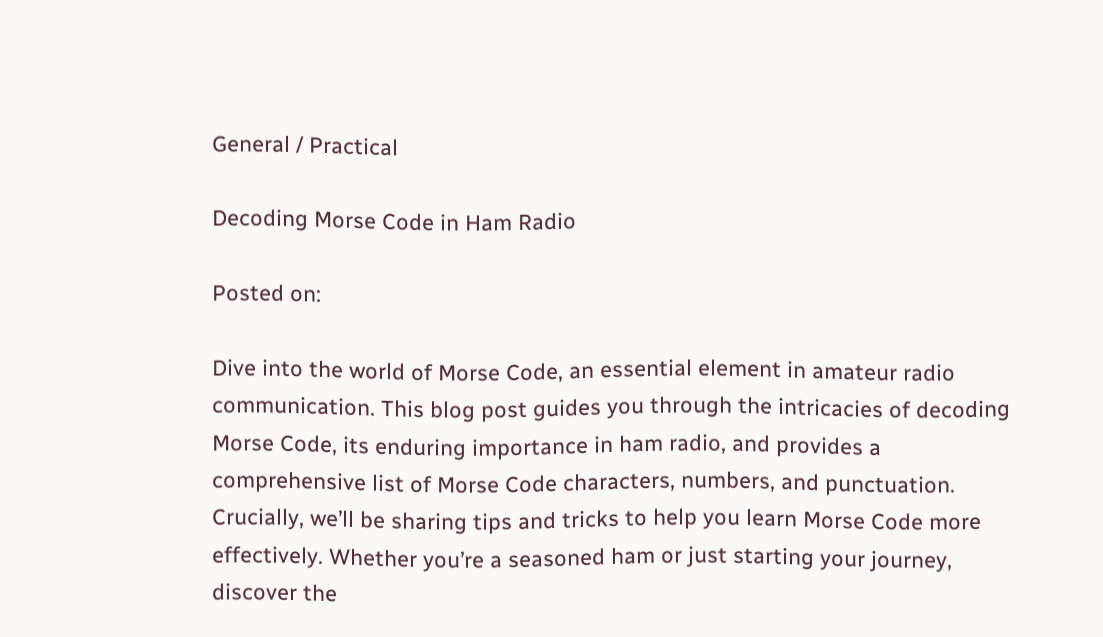General / Practical

Decoding Morse Code in Ham Radio

Posted on:

Dive into the world of Morse Code, an essential element in amateur radio communication. This blog post guides you through the intricacies of decoding Morse Code, its enduring importance in ham radio, and provides a comprehensive list of Morse Code characters, numbers, and punctuation. Crucially, we’ll be sharing tips and tricks to help you learn Morse Code more effectively. Whether you’re a seasoned ham or just starting your journey, discover the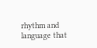rhythm and language that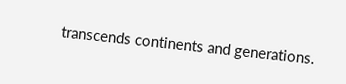transcends continents and generations.